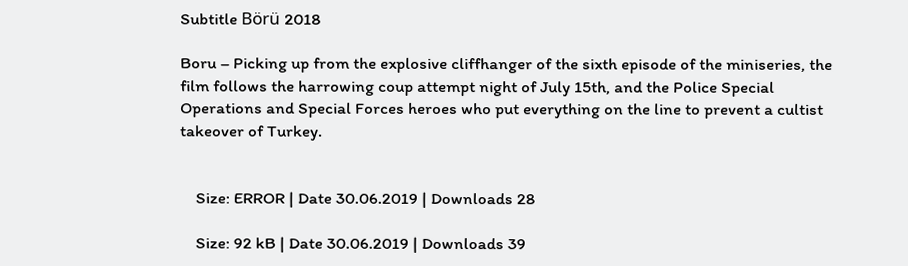Subtitle Börü 2018

Boru – Picking up from the explosive cliffhanger of the sixth episode of the miniseries, the film follows the harrowing coup attempt night of July 15th, and the Police Special Operations and Special Forces heroes who put everything on the line to prevent a cultist takeover of Turkey.


    Size: ERROR | Date 30.06.2019 | Downloads 28

    Size: 92 kB | Date 30.06.2019 | Downloads 39